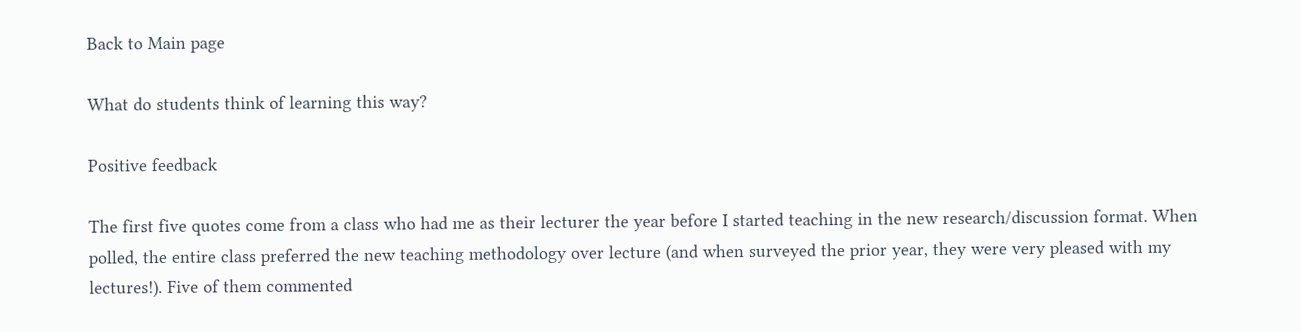Back to Main page

What do students think of learning this way?

Positive feedback

The first five quotes come from a class who had me as their lecturer the year before I started teaching in the new research/discussion format. When polled, the entire class preferred the new teaching methodology over lecture (and when surveyed the prior year, they were very pleased with my lectures!). Five of them commented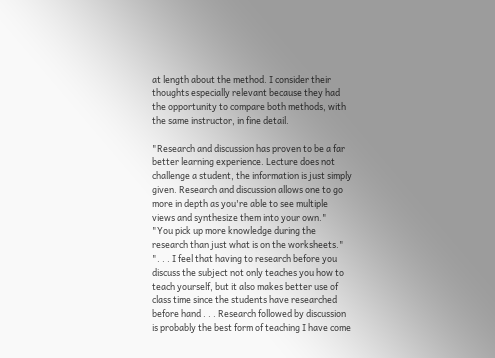at length about the method. I consider their thoughts especially relevant because they had the opportunity to compare both methods, with the same instructor, in fine detail.

"Research and discussion has proven to be a far better learning experience. Lecture does not challenge a student, the information is just simply given. Research and discussion allows one to go more in depth as you're able to see multiple views and synthesize them into your own."
"You pick up more knowledge during the research than just what is on the worksheets."
". . . I feel that having to research before you discuss the subject not only teaches you how to teach yourself, but it also makes better use of class time since the students have researched before hand . . . Research followed by discussion is probably the best form of teaching I have come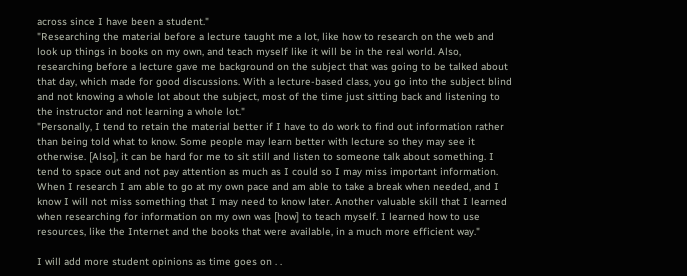across since I have been a student."
"Researching the material before a lecture taught me a lot, like how to research on the web and look up things in books on my own, and teach myself like it will be in the real world. Also, researching before a lecture gave me background on the subject that was going to be talked about that day, which made for good discussions. With a lecture-based class, you go into the subject blind and not knowing a whole lot about the subject, most of the time just sitting back and listening to the instructor and not learning a whole lot."
"Personally, I tend to retain the material better if I have to do work to find out information rather than being told what to know. Some people may learn better with lecture so they may see it otherwise. [Also], it can be hard for me to sit still and listen to someone talk about something. I tend to space out and not pay attention as much as I could so I may miss important information. When I research I am able to go at my own pace and am able to take a break when needed, and I know I will not miss something that I may need to know later. Another valuable skill that I learned when researching for information on my own was [how] to teach myself. I learned how to use resources, like the Internet and the books that were available, in a much more efficient way."

I will add more student opinions as time goes on . .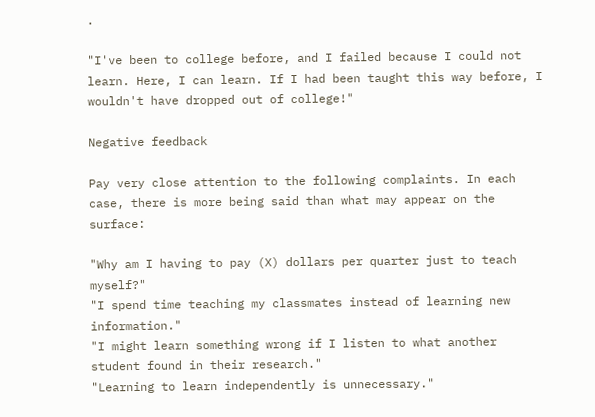.

"I've been to college before, and I failed because I could not learn. Here, I can learn. If I had been taught this way before, I wouldn't have dropped out of college!"

Negative feedback

Pay very close attention to the following complaints. In each case, there is more being said than what may appear on the surface:

"Why am I having to pay (X) dollars per quarter just to teach myself?"
"I spend time teaching my classmates instead of learning new information."
"I might learn something wrong if I listen to what another student found in their research."
"Learning to learn independently is unnecessary."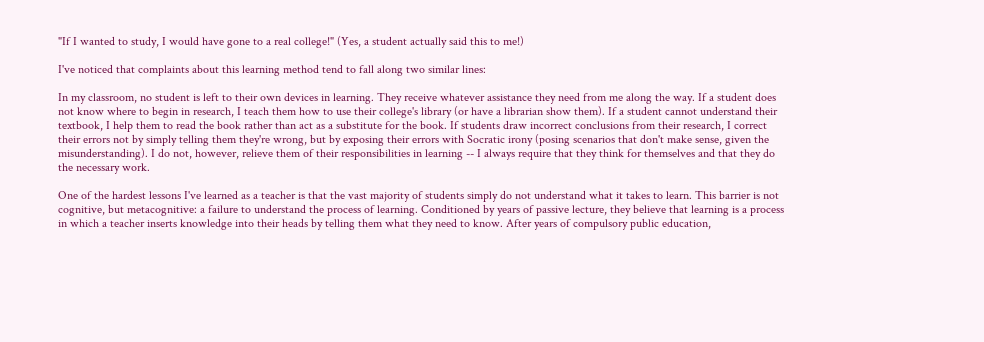"If I wanted to study, I would have gone to a real college!" (Yes, a student actually said this to me!)

I've noticed that complaints about this learning method tend to fall along two similar lines:

In my classroom, no student is left to their own devices in learning. They receive whatever assistance they need from me along the way. If a student does not know where to begin in research, I teach them how to use their college's library (or have a librarian show them). If a student cannot understand their textbook, I help them to read the book rather than act as a substitute for the book. If students draw incorrect conclusions from their research, I correct their errors not by simply telling them they're wrong, but by exposing their errors with Socratic irony (posing scenarios that don't make sense, given the misunderstanding). I do not, however, relieve them of their responsibilities in learning -- I always require that they think for themselves and that they do the necessary work.

One of the hardest lessons I've learned as a teacher is that the vast majority of students simply do not understand what it takes to learn. This barrier is not cognitive, but metacognitive: a failure to understand the process of learning. Conditioned by years of passive lecture, they believe that learning is a process in which a teacher inserts knowledge into their heads by telling them what they need to know. After years of compulsory public education,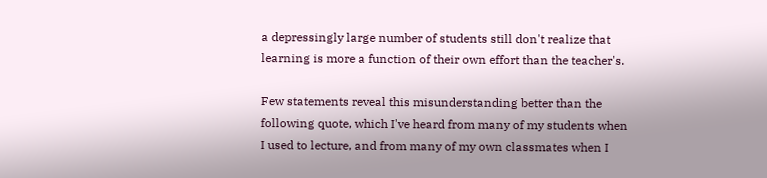a depressingly large number of students still don't realize that learning is more a function of their own effort than the teacher's.

Few statements reveal this misunderstanding better than the following quote, which I've heard from many of my students when I used to lecture, and from many of my own classmates when I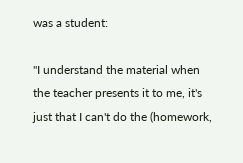was a student:

"I understand the material when the teacher presents it to me, it's just that I can't do the (homework,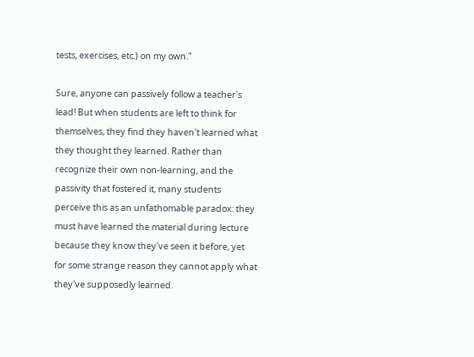tests, exercises, etc.) on my own."

Sure, anyone can passively follow a teacher's lead! But when students are left to think for themselves, they find they haven't learned what they thought they learned. Rather than recognize their own non-learning, and the passivity that fostered it, many students perceive this as an unfathomable paradox: they must have learned the material during lecture because they know they've seen it before, yet for some strange reason they cannot apply what they've supposedly learned.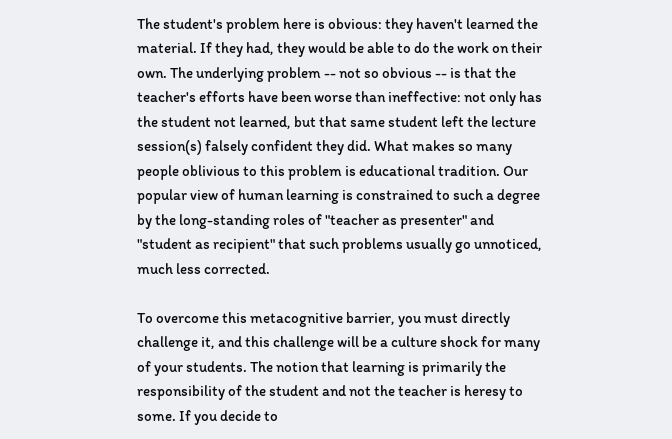The student's problem here is obvious: they haven't learned the material. If they had, they would be able to do the work on their own. The underlying problem -- not so obvious -- is that the teacher's efforts have been worse than ineffective: not only has the student not learned, but that same student left the lecture session(s) falsely confident they did. What makes so many people oblivious to this problem is educational tradition. Our popular view of human learning is constrained to such a degree by the long-standing roles of "teacher as presenter" and "student as recipient" that such problems usually go unnoticed, much less corrected.

To overcome this metacognitive barrier, you must directly challenge it, and this challenge will be a culture shock for many of your students. The notion that learning is primarily the responsibility of the student and not the teacher is heresy to some. If you decide to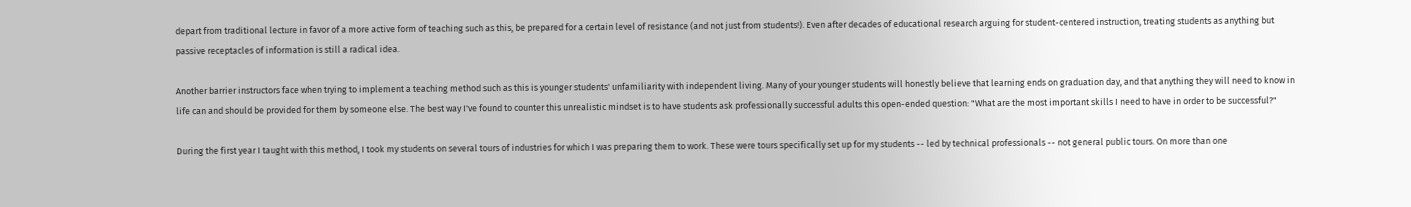depart from traditional lecture in favor of a more active form of teaching such as this, be prepared for a certain level of resistance (and not just from students!). Even after decades of educational research arguing for student-centered instruction, treating students as anything but passive receptacles of information is still a radical idea.

Another barrier instructors face when trying to implement a teaching method such as this is younger students' unfamiliarity with independent living. Many of your younger students will honestly believe that learning ends on graduation day, and that anything they will need to know in life can and should be provided for them by someone else. The best way I've found to counter this unrealistic mindset is to have students ask professionally successful adults this open-ended question: "What are the most important skills I need to have in order to be successful?"

During the first year I taught with this method, I took my students on several tours of industries for which I was preparing them to work. These were tours specifically set up for my students -- led by technical professionals -- not general public tours. On more than one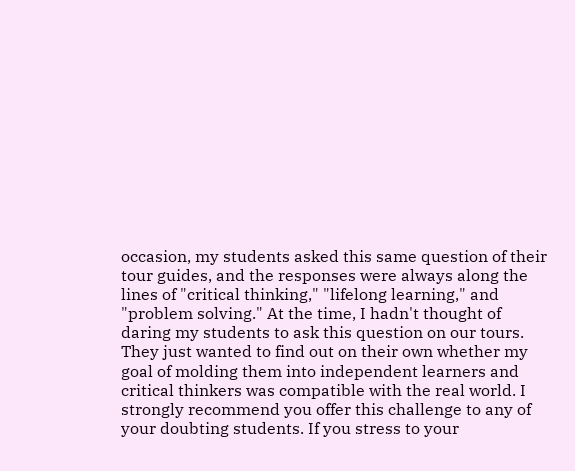occasion, my students asked this same question of their tour guides, and the responses were always along the lines of "critical thinking," "lifelong learning," and "problem solving." At the time, I hadn't thought of daring my students to ask this question on our tours. They just wanted to find out on their own whether my goal of molding them into independent learners and critical thinkers was compatible with the real world. I strongly recommend you offer this challenge to any of your doubting students. If you stress to your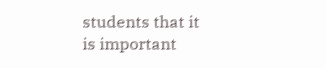students that it is important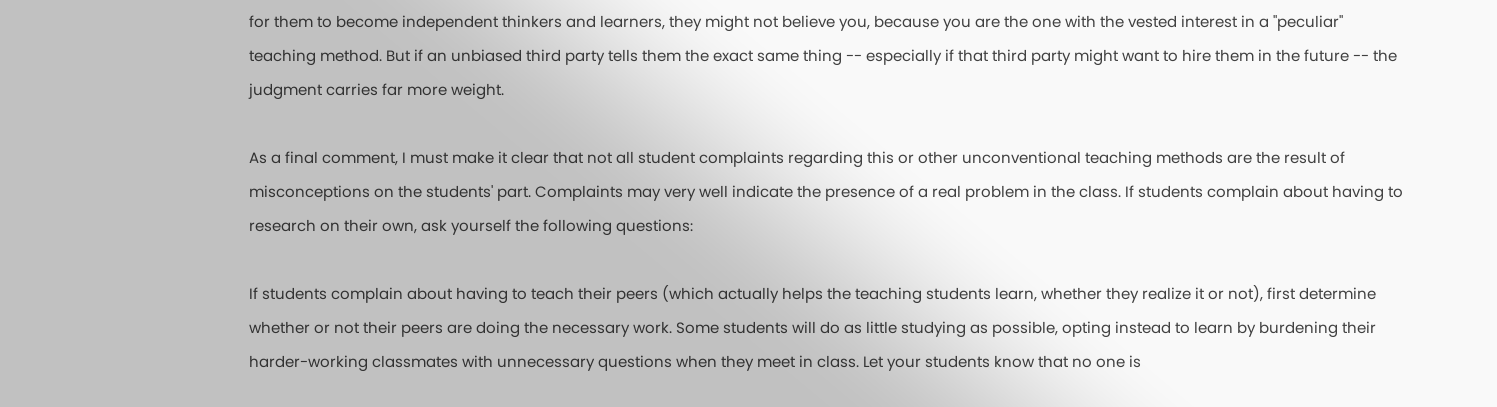for them to become independent thinkers and learners, they might not believe you, because you are the one with the vested interest in a "peculiar" teaching method. But if an unbiased third party tells them the exact same thing -- especially if that third party might want to hire them in the future -- the judgment carries far more weight.

As a final comment, I must make it clear that not all student complaints regarding this or other unconventional teaching methods are the result of misconceptions on the students' part. Complaints may very well indicate the presence of a real problem in the class. If students complain about having to research on their own, ask yourself the following questions:

If students complain about having to teach their peers (which actually helps the teaching students learn, whether they realize it or not), first determine whether or not their peers are doing the necessary work. Some students will do as little studying as possible, opting instead to learn by burdening their harder-working classmates with unnecessary questions when they meet in class. Let your students know that no one is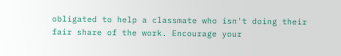obligated to help a classmate who isn't doing their fair share of the work. Encourage your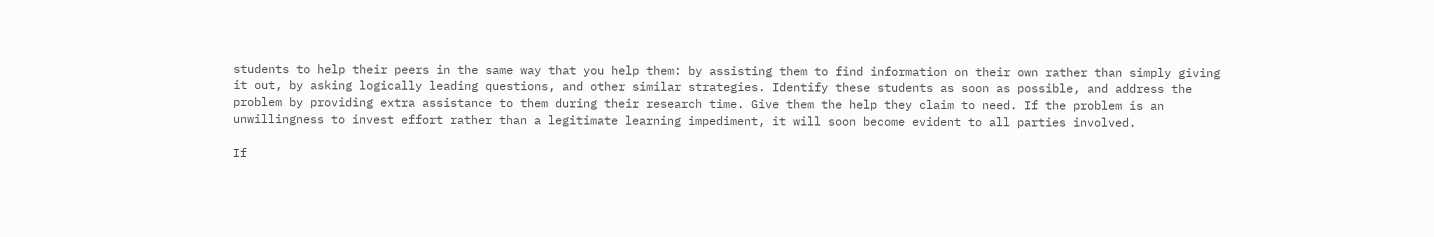students to help their peers in the same way that you help them: by assisting them to find information on their own rather than simply giving it out, by asking logically leading questions, and other similar strategies. Identify these students as soon as possible, and address the problem by providing extra assistance to them during their research time. Give them the help they claim to need. If the problem is an unwillingness to invest effort rather than a legitimate learning impediment, it will soon become evident to all parties involved.

If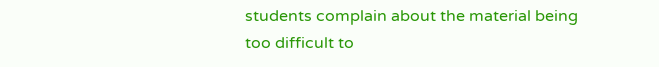students complain about the material being too difficult to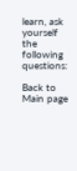learn, ask yourself the following questions:

Back to Main page